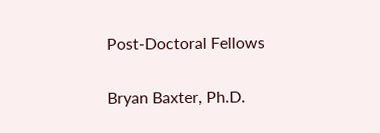Post-Doctoral Fellows

Bryan Baxter, Ph.D.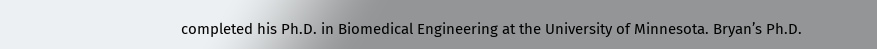completed his Ph.D. in Biomedical Engineering at the University of Minnesota. Bryan’s Ph.D.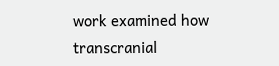work examined how transcranial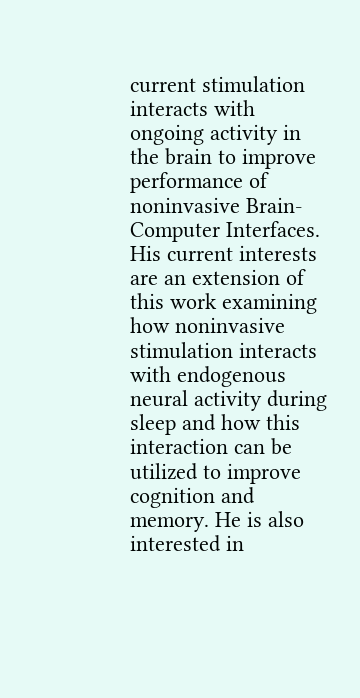current stimulation interacts with ongoing activity in the brain to improve performance of noninvasive Brain-Computer Interfaces. His current interests are an extension of this work examining how noninvasive stimulation interacts with endogenous neural activity during sleep and how this interaction can be utilized to improve cognition and memory. He is also interested in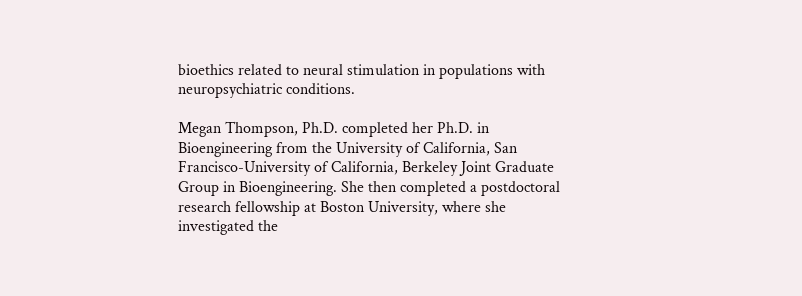bioethics related to neural stimulation in populations with neuropsychiatric conditions.

Megan Thompson, Ph.D. completed her Ph.D. in Bioengineering from the University of California, San Francisco-University of California, Berkeley Joint Graduate Group in Bioengineering. She then completed a postdoctoral research fellowship at Boston University, where she investigated the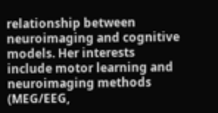relationship between neuroimaging and cognitive models. Her interests include motor learning and neuroimaging methods (MEG/EEG,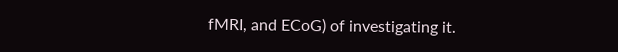fMRI, and ECoG) of investigating it.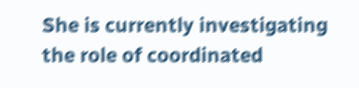She is currently investigating the role of coordinated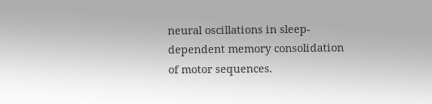neural oscillations in sleep-dependent memory consolidation of motor sequences.